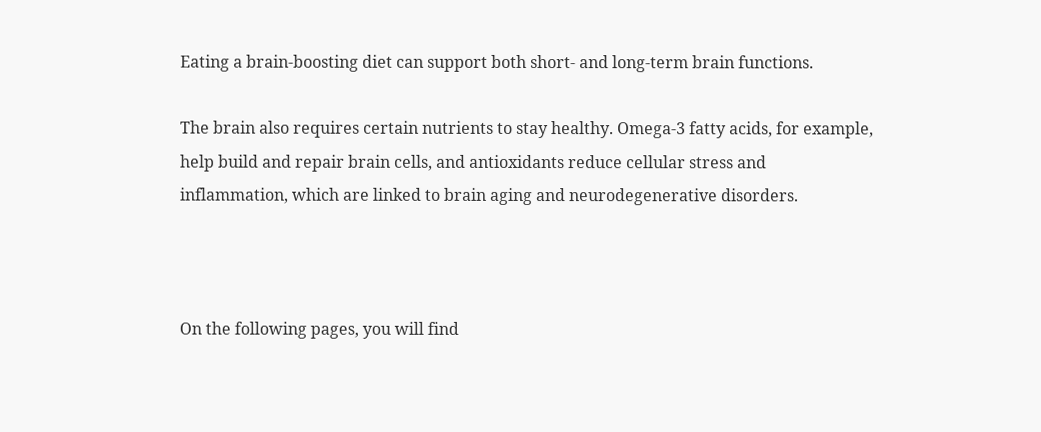Eating a brain-boosting diet can support both short- and long-term brain functions.

The brain also requires certain nutrients to stay healthy. Omega-3 fatty acids, for example, help build and repair brain cells, and antioxidants reduce cellular stress and inflammation, which are linked to brain aging and neurodegenerative disorders.



On the following pages, you will find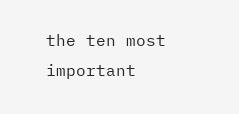the ten most important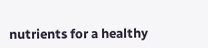nutrients for a healthy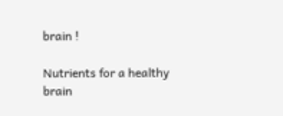brain !

Nutrients for a healthy brain